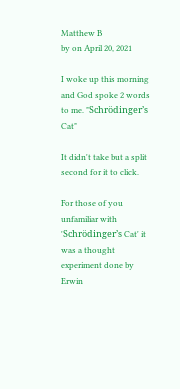Matthew B
by on April 20, 2021

I woke up this morning and God spoke 2 words to me. "Schrödinger’s Cat"

It didn't take but a split second for it to click.

For those of you unfamiliar with 'Schrödinger’s Cat' it was a thought experiment done by Erwin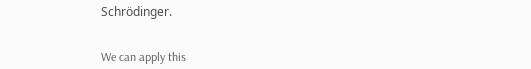Schrödinger.


We can apply this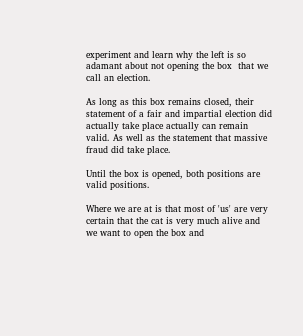experiment and learn why the left is so adamant about not opening the box  that we call an election.

As long as this box remains closed, their statement of a fair and impartial election did actually take place actually can remain valid. As well as the statement that massive fraud did take place.

Until the box is opened, both positions are valid positions.

Where we are at is that most of 'us' are very certain that the cat is very much alive and we want to open the box and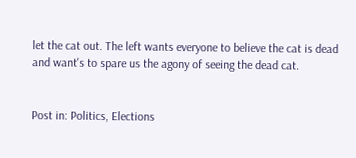let the cat out. The left wants everyone to believe the cat is dead and want's to spare us the agony of seeing the dead cat.


Post in: Politics, Elections